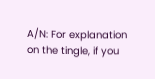A/N: For explanation on the tingle, if you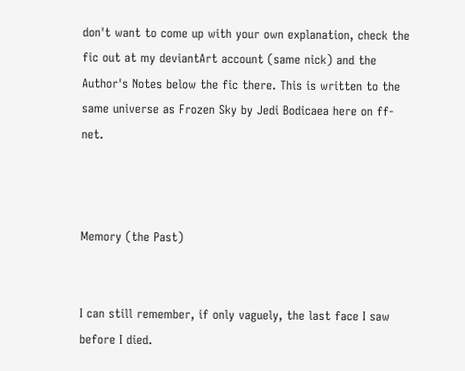don't want to come up with your own explanation, check the fic out at my deviantArt account (same nick) and the Author's Notes below the fic there. This is written to the same universe as Frozen Sky by Jedi Bodicaea here on ff-net.



Memory (the Past)


I can still remember, if only vaguely, the last face I saw before I died.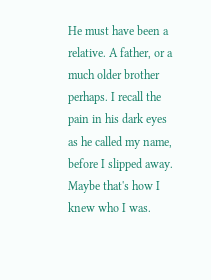He must have been a relative. A father, or a much older brother perhaps. I recall the pain in his dark eyes as he called my name, before I slipped away. Maybe that's how I knew who I was.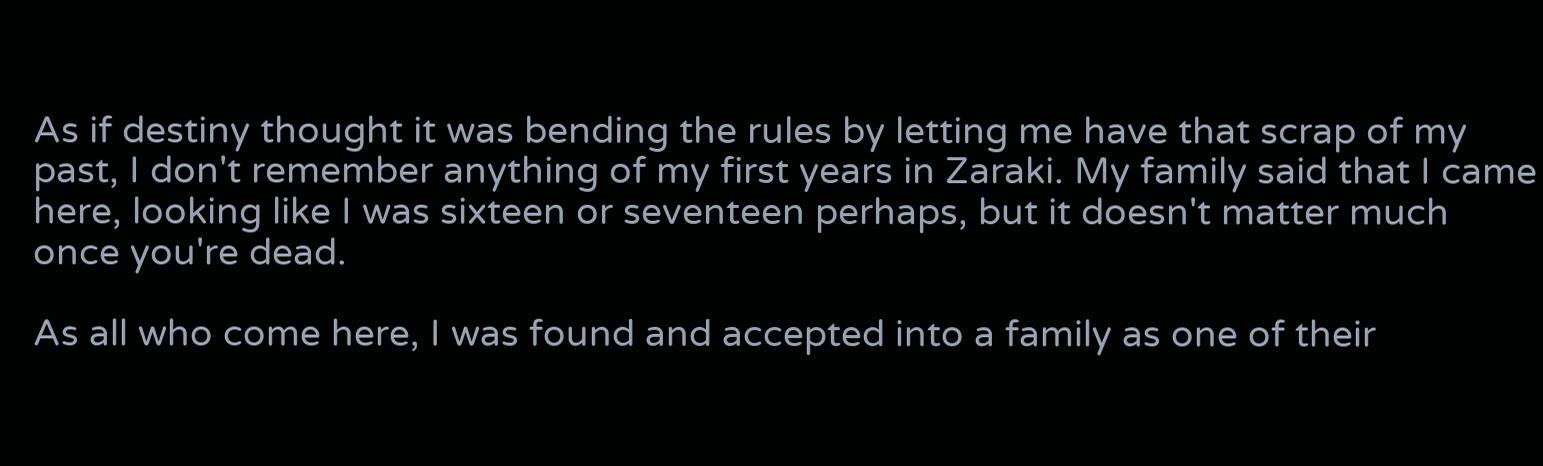As if destiny thought it was bending the rules by letting me have that scrap of my past, I don't remember anything of my first years in Zaraki. My family said that I came here, looking like I was sixteen or seventeen perhaps, but it doesn't matter much once you're dead.

As all who come here, I was found and accepted into a family as one of their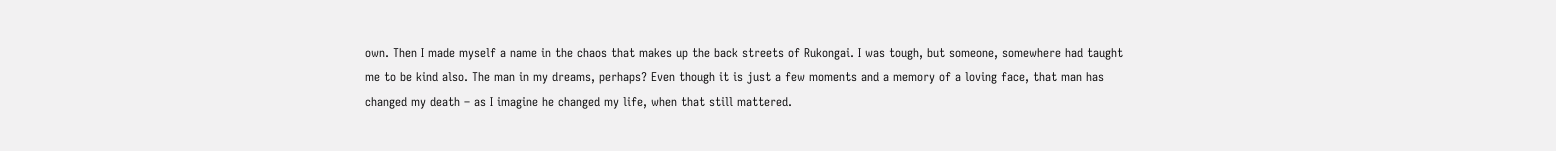own. Then I made myself a name in the chaos that makes up the back streets of Rukongai. I was tough, but someone, somewhere had taught me to be kind also. The man in my dreams, perhaps? Even though it is just a few moments and a memory of a loving face, that man has changed my death – as I imagine he changed my life, when that still mattered.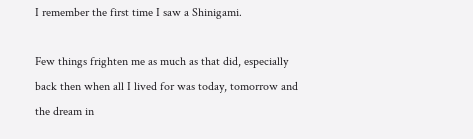I remember the first time I saw a Shinigami.

Few things frighten me as much as that did, especially back then when all I lived for was today, tomorrow and the dream in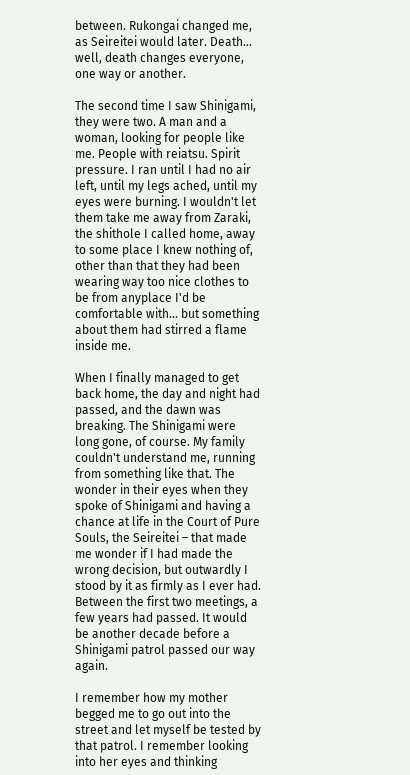between. Rukongai changed me, as Seireitei would later. Death… well, death changes everyone, one way or another.

The second time I saw Shinigami, they were two. A man and a woman, looking for people like me. People with reiatsu. Spirit pressure. I ran until I had no air left, until my legs ached, until my eyes were burning. I wouldn't let them take me away from Zaraki, the shithole I called home, away to some place I knew nothing of, other than that they had been wearing way too nice clothes to be from anyplace I'd be comfortable with… but something about them had stirred a flame inside me.

When I finally managed to get back home, the day and night had passed, and the dawn was breaking. The Shinigami were long gone, of course. My family couldn't understand me, running from something like that. The wonder in their eyes when they spoke of Shinigami and having a chance at life in the Court of Pure Souls, the Seireitei – that made me wonder if I had made the wrong decision, but outwardly I stood by it as firmly as I ever had. Between the first two meetings, a few years had passed. It would be another decade before a Shinigami patrol passed our way again.

I remember how my mother begged me to go out into the street and let myself be tested by that patrol. I remember looking into her eyes and thinking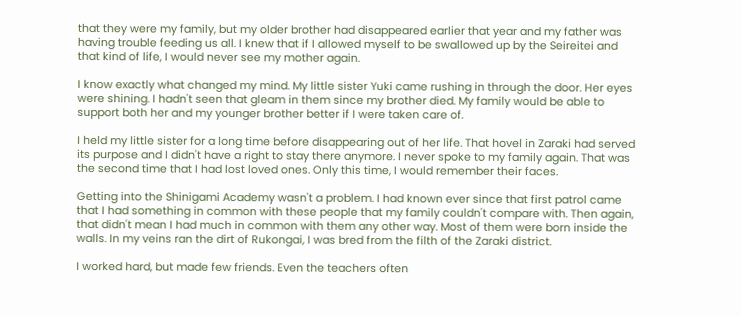that they were my family, but my older brother had disappeared earlier that year and my father was having trouble feeding us all. I knew that if I allowed myself to be swallowed up by the Seireitei and that kind of life, I would never see my mother again.

I know exactly what changed my mind. My little sister Yuki came rushing in through the door. Her eyes were shining. I hadn't seen that gleam in them since my brother died. My family would be able to support both her and my younger brother better if I were taken care of.

I held my little sister for a long time before disappearing out of her life. That hovel in Zaraki had served its purpose and I didn't have a right to stay there anymore. I never spoke to my family again. That was the second time that I had lost loved ones. Only this time, I would remember their faces.

Getting into the Shinigami Academy wasn't a problem. I had known ever since that first patrol came that I had something in common with these people that my family couldn't compare with. Then again, that didn't mean I had much in common with them any other way. Most of them were born inside the walls. In my veins ran the dirt of Rukongai, I was bred from the filth of the Zaraki district.

I worked hard, but made few friends. Even the teachers often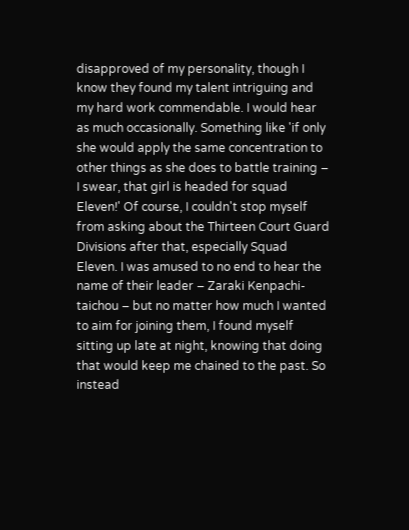disapproved of my personality, though I know they found my talent intriguing and my hard work commendable. I would hear as much occasionally. Something like 'if only she would apply the same concentration to other things as she does to battle training – I swear, that girl is headed for squad Eleven!' Of course, I couldn't stop myself from asking about the Thirteen Court Guard Divisions after that, especially Squad Eleven. I was amused to no end to hear the name of their leader – Zaraki Kenpachi-taichou – but no matter how much I wanted to aim for joining them, I found myself sitting up late at night, knowing that doing that would keep me chained to the past. So instead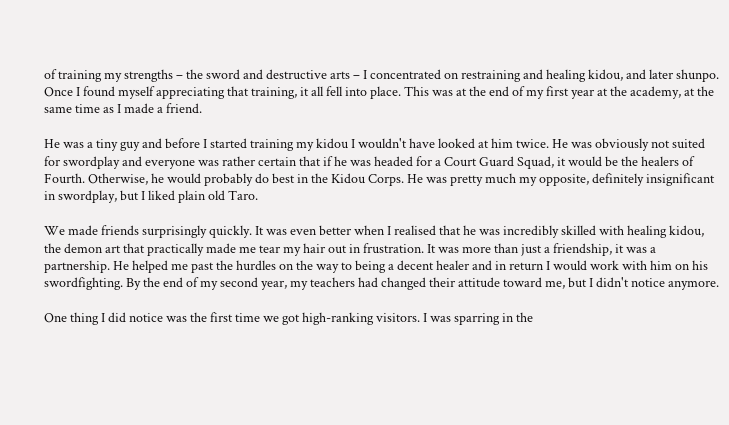of training my strengths – the sword and destructive arts – I concentrated on restraining and healing kidou, and later shunpo. Once I found myself appreciating that training, it all fell into place. This was at the end of my first year at the academy, at the same time as I made a friend.

He was a tiny guy and before I started training my kidou I wouldn't have looked at him twice. He was obviously not suited for swordplay and everyone was rather certain that if he was headed for a Court Guard Squad, it would be the healers of Fourth. Otherwise, he would probably do best in the Kidou Corps. He was pretty much my opposite, definitely insignificant in swordplay, but I liked plain old Taro.

We made friends surprisingly quickly. It was even better when I realised that he was incredibly skilled with healing kidou, the demon art that practically made me tear my hair out in frustration. It was more than just a friendship, it was a partnership. He helped me past the hurdles on the way to being a decent healer and in return I would work with him on his swordfighting. By the end of my second year, my teachers had changed their attitude toward me, but I didn't notice anymore.

One thing I did notice was the first time we got high-ranking visitors. I was sparring in the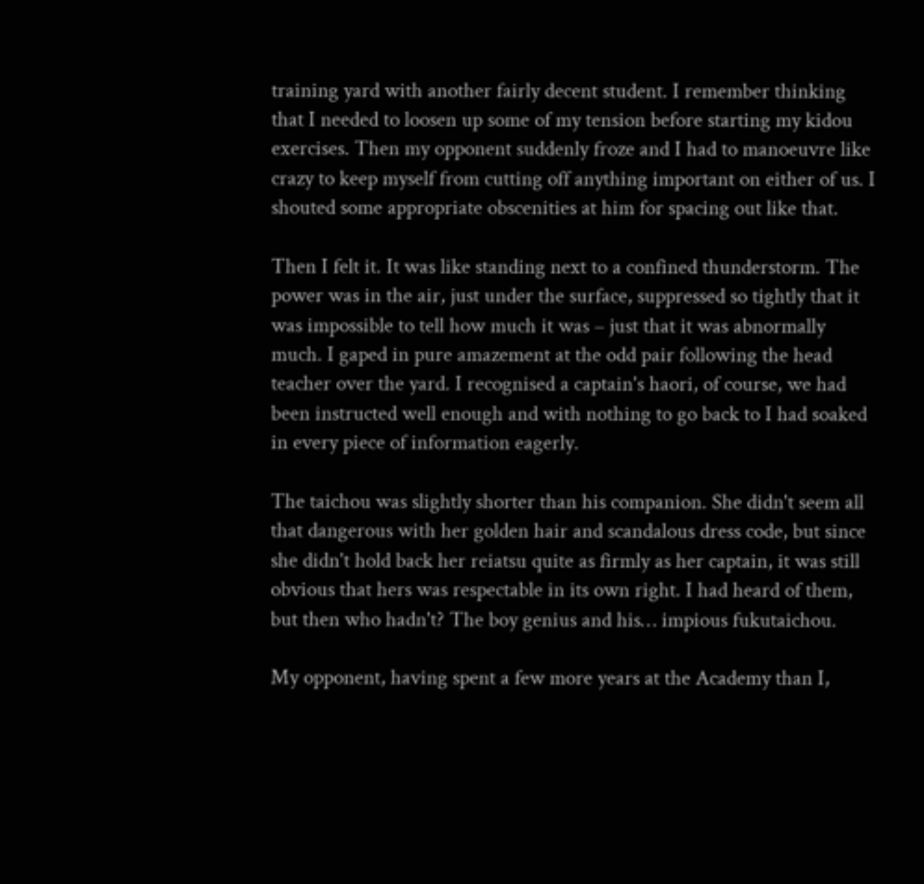training yard with another fairly decent student. I remember thinking that I needed to loosen up some of my tension before starting my kidou exercises. Then my opponent suddenly froze and I had to manoeuvre like crazy to keep myself from cutting off anything important on either of us. I shouted some appropriate obscenities at him for spacing out like that.

Then I felt it. It was like standing next to a confined thunderstorm. The power was in the air, just under the surface, suppressed so tightly that it was impossible to tell how much it was – just that it was abnormally much. I gaped in pure amazement at the odd pair following the head teacher over the yard. I recognised a captain's haori, of course, we had been instructed well enough and with nothing to go back to I had soaked in every piece of information eagerly.

The taichou was slightly shorter than his companion. She didn't seem all that dangerous with her golden hair and scandalous dress code, but since she didn't hold back her reiatsu quite as firmly as her captain, it was still obvious that hers was respectable in its own right. I had heard of them, but then who hadn't? The boy genius and his… impious fukutaichou.

My opponent, having spent a few more years at the Academy than I,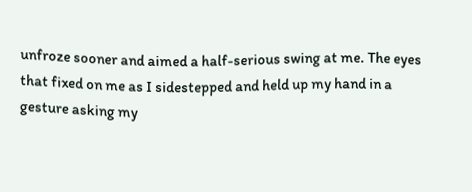unfroze sooner and aimed a half-serious swing at me. The eyes that fixed on me as I sidestepped and held up my hand in a gesture asking my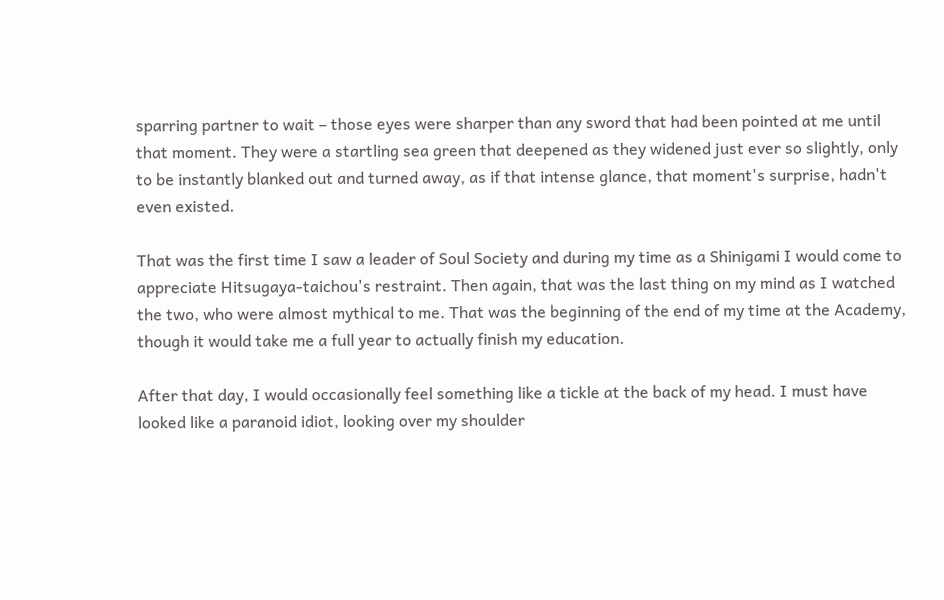sparring partner to wait – those eyes were sharper than any sword that had been pointed at me until that moment. They were a startling sea green that deepened as they widened just ever so slightly, only to be instantly blanked out and turned away, as if that intense glance, that moment's surprise, hadn't even existed.

That was the first time I saw a leader of Soul Society and during my time as a Shinigami I would come to appreciate Hitsugaya-taichou's restraint. Then again, that was the last thing on my mind as I watched the two, who were almost mythical to me. That was the beginning of the end of my time at the Academy, though it would take me a full year to actually finish my education.

After that day, I would occasionally feel something like a tickle at the back of my head. I must have looked like a paranoid idiot, looking over my shoulder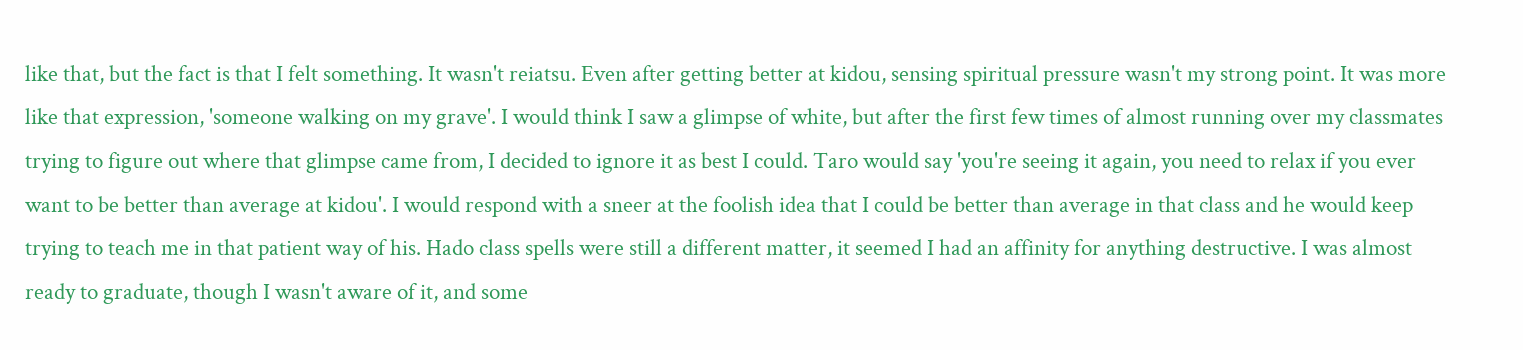like that, but the fact is that I felt something. It wasn't reiatsu. Even after getting better at kidou, sensing spiritual pressure wasn't my strong point. It was more like that expression, 'someone walking on my grave'. I would think I saw a glimpse of white, but after the first few times of almost running over my classmates trying to figure out where that glimpse came from, I decided to ignore it as best I could. Taro would say 'you're seeing it again, you need to relax if you ever want to be better than average at kidou'. I would respond with a sneer at the foolish idea that I could be better than average in that class and he would keep trying to teach me in that patient way of his. Hado class spells were still a different matter, it seemed I had an affinity for anything destructive. I was almost ready to graduate, though I wasn't aware of it, and some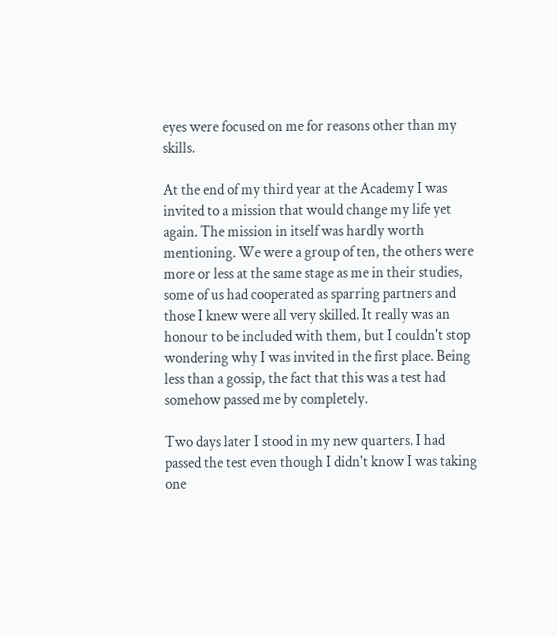eyes were focused on me for reasons other than my skills.

At the end of my third year at the Academy I was invited to a mission that would change my life yet again. The mission in itself was hardly worth mentioning. We were a group of ten, the others were more or less at the same stage as me in their studies, some of us had cooperated as sparring partners and those I knew were all very skilled. It really was an honour to be included with them, but I couldn't stop wondering why I was invited in the first place. Being less than a gossip, the fact that this was a test had somehow passed me by completely.

Two days later I stood in my new quarters. I had passed the test even though I didn't know I was taking one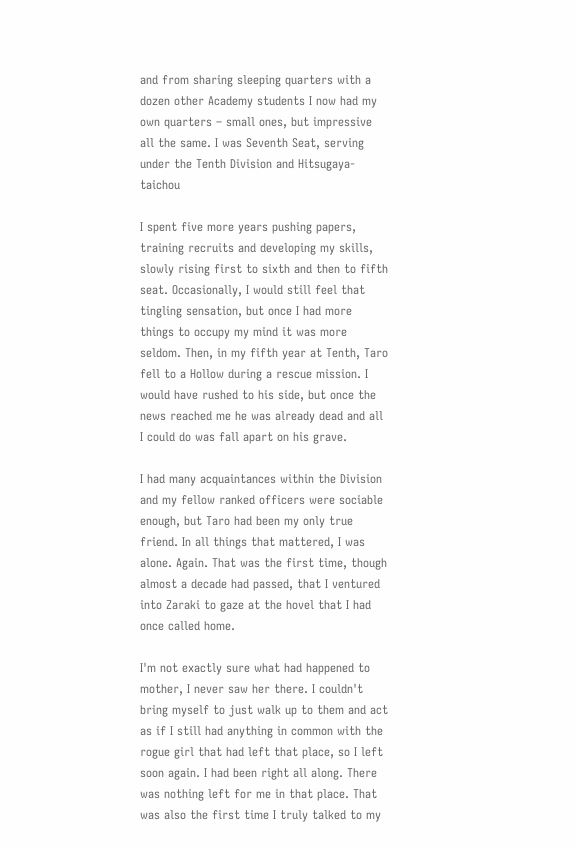and from sharing sleeping quarters with a dozen other Academy students I now had my own quarters – small ones, but impressive all the same. I was Seventh Seat, serving under the Tenth Division and Hitsugaya-taichou

I spent five more years pushing papers, training recruits and developing my skills, slowly rising first to sixth and then to fifth seat. Occasionally, I would still feel that tingling sensation, but once I had more things to occupy my mind it was more seldom. Then, in my fifth year at Tenth, Taro fell to a Hollow during a rescue mission. I would have rushed to his side, but once the news reached me he was already dead and all I could do was fall apart on his grave.

I had many acquaintances within the Division and my fellow ranked officers were sociable enough, but Taro had been my only true friend. In all things that mattered, I was alone. Again. That was the first time, though almost a decade had passed, that I ventured into Zaraki to gaze at the hovel that I had once called home.

I'm not exactly sure what had happened to mother, I never saw her there. I couldn't bring myself to just walk up to them and act as if I still had anything in common with the rogue girl that had left that place, so I left soon again. I had been right all along. There was nothing left for me in that place. That was also the first time I truly talked to my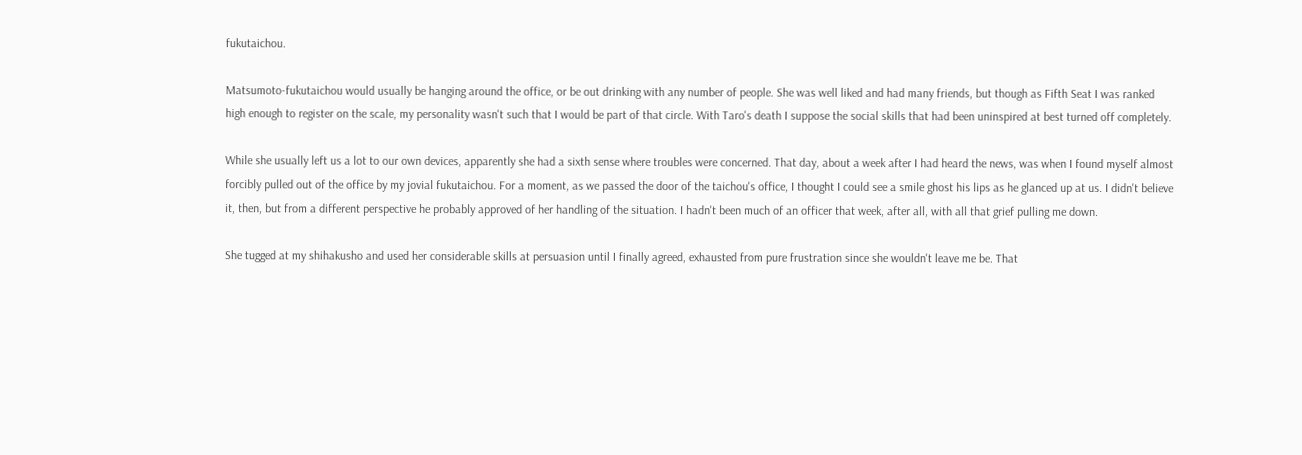fukutaichou.

Matsumoto-fukutaichou would usually be hanging around the office, or be out drinking with any number of people. She was well liked and had many friends, but though as Fifth Seat I was ranked high enough to register on the scale, my personality wasn't such that I would be part of that circle. With Taro's death I suppose the social skills that had been uninspired at best turned off completely.

While she usually left us a lot to our own devices, apparently she had a sixth sense where troubles were concerned. That day, about a week after I had heard the news, was when I found myself almost forcibly pulled out of the office by my jovial fukutaichou. For a moment, as we passed the door of the taichou's office, I thought I could see a smile ghost his lips as he glanced up at us. I didn't believe it, then, but from a different perspective he probably approved of her handling of the situation. I hadn't been much of an officer that week, after all, with all that grief pulling me down.

She tugged at my shihakusho and used her considerable skills at persuasion until I finally agreed, exhausted from pure frustration since she wouldn't leave me be. That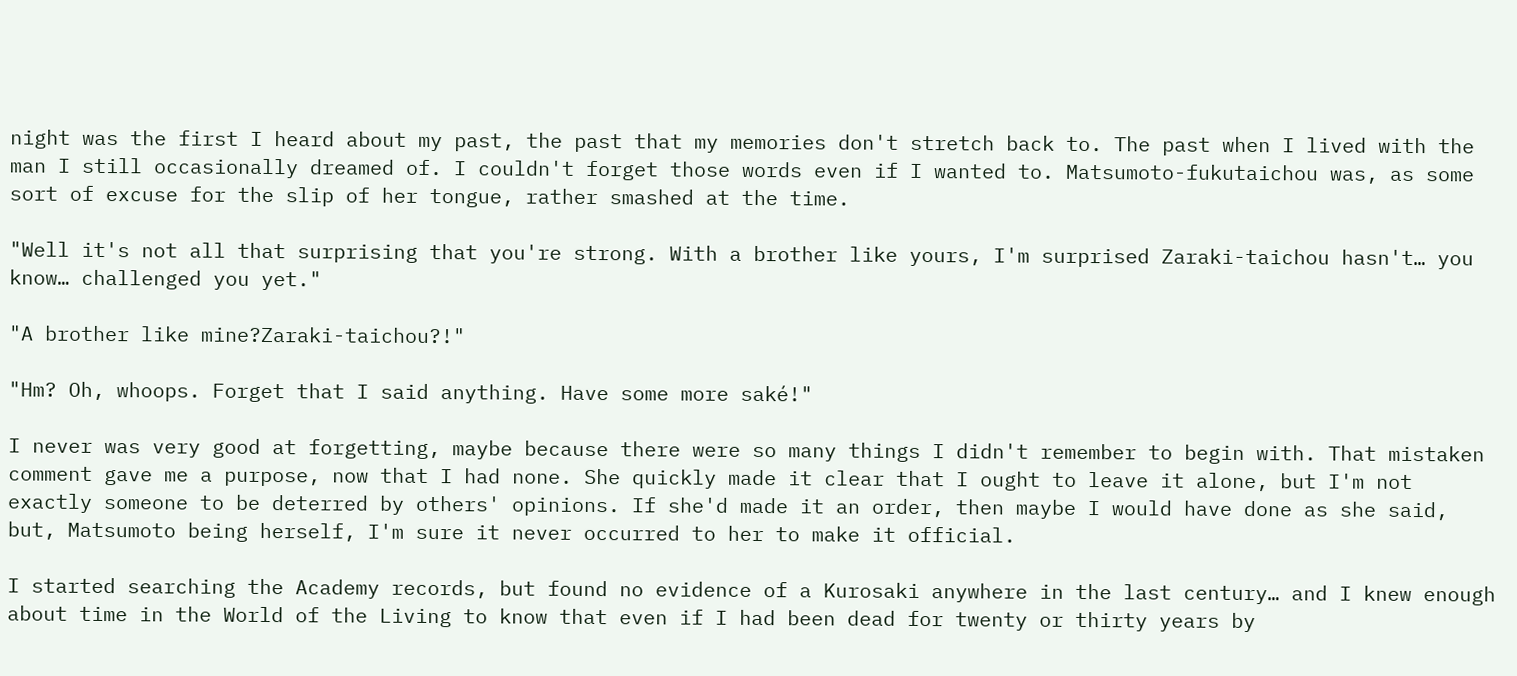night was the first I heard about my past, the past that my memories don't stretch back to. The past when I lived with the man I still occasionally dreamed of. I couldn't forget those words even if I wanted to. Matsumoto-fukutaichou was, as some sort of excuse for the slip of her tongue, rather smashed at the time.

"Well it's not all that surprising that you're strong. With a brother like yours, I'm surprised Zaraki-taichou hasn't… you know… challenged you yet."

"A brother like mine?Zaraki-taichou?!"

"Hm? Oh, whoops. Forget that I said anything. Have some more saké!"

I never was very good at forgetting, maybe because there were so many things I didn't remember to begin with. That mistaken comment gave me a purpose, now that I had none. She quickly made it clear that I ought to leave it alone, but I'm not exactly someone to be deterred by others' opinions. If she'd made it an order, then maybe I would have done as she said, but, Matsumoto being herself, I'm sure it never occurred to her to make it official.

I started searching the Academy records, but found no evidence of a Kurosaki anywhere in the last century… and I knew enough about time in the World of the Living to know that even if I had been dead for twenty or thirty years by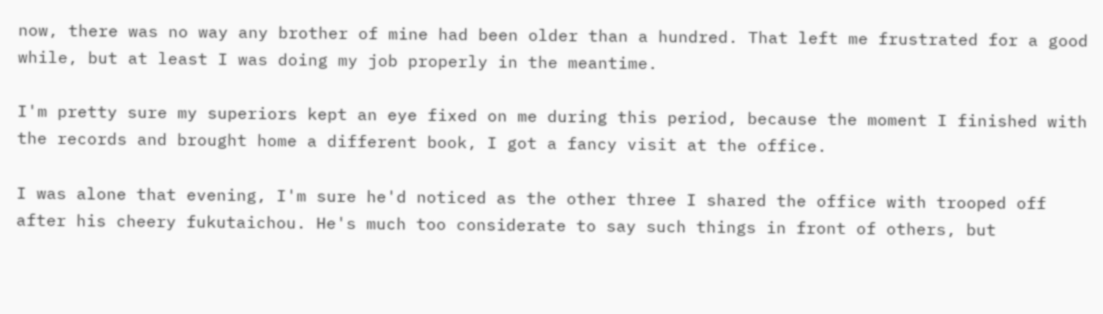now, there was no way any brother of mine had been older than a hundred. That left me frustrated for a good while, but at least I was doing my job properly in the meantime.

I'm pretty sure my superiors kept an eye fixed on me during this period, because the moment I finished with the records and brought home a different book, I got a fancy visit at the office.

I was alone that evening, I'm sure he'd noticed as the other three I shared the office with trooped off after his cheery fukutaichou. He's much too considerate to say such things in front of others, but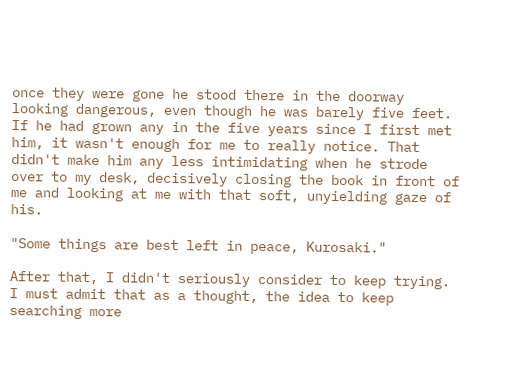once they were gone he stood there in the doorway looking dangerous, even though he was barely five feet. If he had grown any in the five years since I first met him, it wasn't enough for me to really notice. That didn't make him any less intimidating when he strode over to my desk, decisively closing the book in front of me and looking at me with that soft, unyielding gaze of his.

"Some things are best left in peace, Kurosaki."

After that, I didn't seriously consider to keep trying. I must admit that as a thought, the idea to keep searching more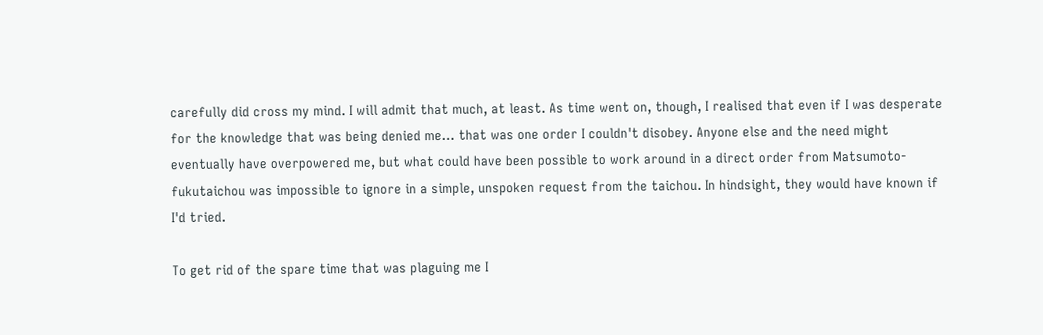carefully did cross my mind. I will admit that much, at least. As time went on, though, I realised that even if I was desperate for the knowledge that was being denied me… that was one order I couldn't disobey. Anyone else and the need might eventually have overpowered me, but what could have been possible to work around in a direct order from Matsumoto-fukutaichou was impossible to ignore in a simple, unspoken request from the taichou. In hindsight, they would have known if I'd tried.

To get rid of the spare time that was plaguing me I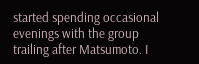started spending occasional evenings with the group trailing after Matsumoto. I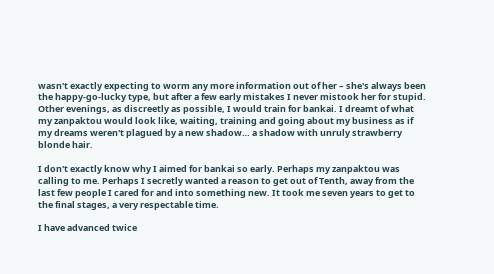wasn't exactly expecting to worm any more information out of her – she's always been the happy-go-lucky type, but after a few early mistakes I never mistook her for stupid. Other evenings, as discreetly as possible, I would train for bankai. I dreamt of what my zanpaktou would look like, waiting, training and going about my business as if my dreams weren't plagued by a new shadow… a shadow with unruly strawberry blonde hair.

I don't exactly know why I aimed for bankai so early. Perhaps my zanpaktou was calling to me. Perhaps I secretly wanted a reason to get out of Tenth, away from the last few people I cared for and into something new. It took me seven years to get to the final stages, a very respectable time.

I have advanced twice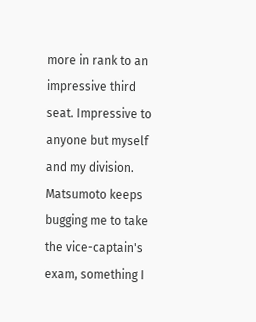more in rank to an impressive third seat. Impressive to anyone but myself and my division. Matsumoto keeps bugging me to take the vice-captain's exam, something I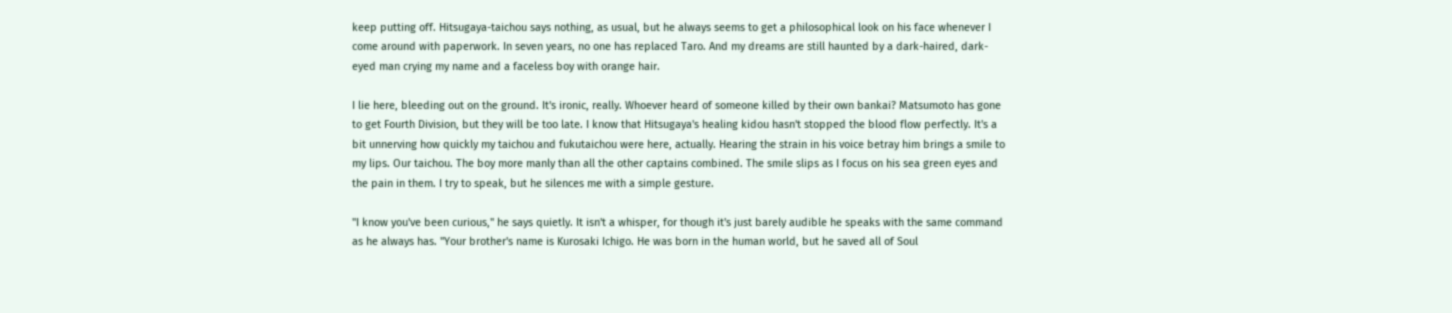keep putting off. Hitsugaya-taichou says nothing, as usual, but he always seems to get a philosophical look on his face whenever I come around with paperwork. In seven years, no one has replaced Taro. And my dreams are still haunted by a dark-haired, dark-eyed man crying my name and a faceless boy with orange hair.

I lie here, bleeding out on the ground. It's ironic, really. Whoever heard of someone killed by their own bankai? Matsumoto has gone to get Fourth Division, but they will be too late. I know that Hitsugaya's healing kidou hasn't stopped the blood flow perfectly. It's a bit unnerving how quickly my taichou and fukutaichou were here, actually. Hearing the strain in his voice betray him brings a smile to my lips. Our taichou. The boy more manly than all the other captains combined. The smile slips as I focus on his sea green eyes and the pain in them. I try to speak, but he silences me with a simple gesture.

"I know you've been curious," he says quietly. It isn't a whisper, for though it's just barely audible he speaks with the same command as he always has. "Your brother's name is Kurosaki Ichigo. He was born in the human world, but he saved all of Soul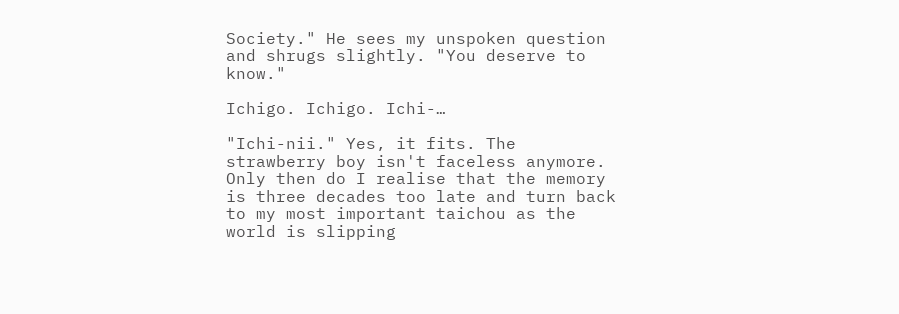Society." He sees my unspoken question and shrugs slightly. "You deserve to know."

Ichigo. Ichigo. Ichi-…

"Ichi-nii." Yes, it fits. The strawberry boy isn't faceless anymore. Only then do I realise that the memory is three decades too late and turn back to my most important taichou as the world is slipping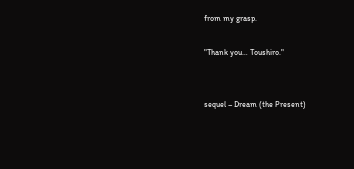from my grasp.

"Thank you… Toushiro."


sequel – Dream (the Present)